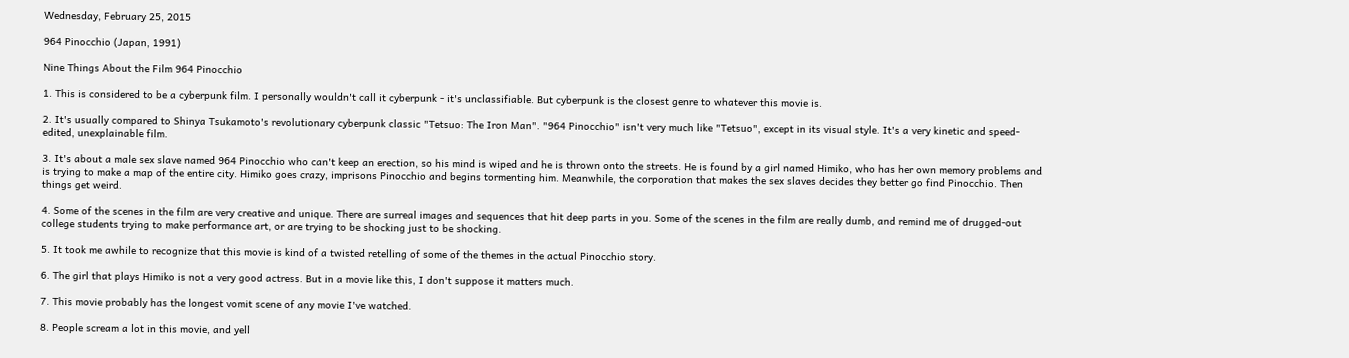Wednesday, February 25, 2015

964 Pinocchio (Japan, 1991)

Nine Things About the Film 964 Pinocchio

1. This is considered to be a cyberpunk film. I personally wouldn't call it cyberpunk - it's unclassifiable. But cyberpunk is the closest genre to whatever this movie is.

2. It's usually compared to Shinya Tsukamoto's revolutionary cyberpunk classic "Tetsuo: The Iron Man". "964 Pinocchio" isn't very much like "Tetsuo", except in its visual style. It's a very kinetic and speed-edited, unexplainable film.

3. It's about a male sex slave named 964 Pinocchio who can't keep an erection, so his mind is wiped and he is thrown onto the streets. He is found by a girl named Himiko, who has her own memory problems and is trying to make a map of the entire city. Himiko goes crazy, imprisons Pinocchio and begins tormenting him. Meanwhile, the corporation that makes the sex slaves decides they better go find Pinocchio. Then things get weird.

4. Some of the scenes in the film are very creative and unique. There are surreal images and sequences that hit deep parts in you. Some of the scenes in the film are really dumb, and remind me of drugged-out college students trying to make performance art, or are trying to be shocking just to be shocking.

5. It took me awhile to recognize that this movie is kind of a twisted retelling of some of the themes in the actual Pinocchio story.

6. The girl that plays Himiko is not a very good actress. But in a movie like this, I don't suppose it matters much.

7. This movie probably has the longest vomit scene of any movie I've watched.

8. People scream a lot in this movie, and yell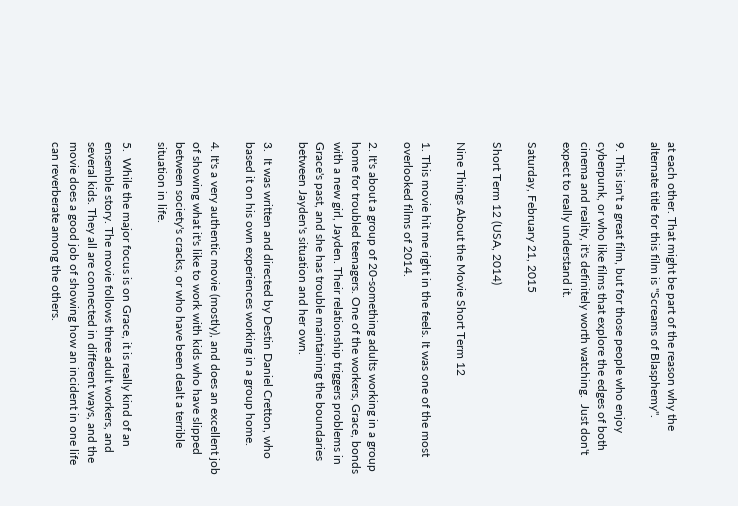at each other. That might be part of the reason why the alternate title for this film is "Screams of Blasphemy".

9. This isn't a great film, but for those people who enjoy cyberpunk, or who like films that explore the edges of both cinema and reality, it's definitely worth watching.  Just don't expect to really understand it.

Saturday, February 21, 2015

Short Term 12 (USA, 2014)

Nine Things About the Movie Short Term 12

1. This movie hit me right in the feels. It was one of the most overlooked films of 2014.

2. It's about a group of 20-something adults working in a group home for troubled teenagers. One of the workers, Grace, bonds with a new girl, Jayden. Their relationship triggers problems in Grace's past, and she has trouble maintaining the boundaries between Jayden's situation and her own.

3.  It was written and directed by Destin Daniel Cretton, who based it on his own experiences working in a group home.

4. It's a very authentic movie (mostly), and does an excellent job of showing what it's like to work with kids who have slipped between society's cracks, or who have been dealt a terrible situation in life.

5.  While the major focus is on Grace, it is really kind of an ensemble story. The movie follows three adult workers, and several kids. They all are connected in different ways, and the movie does a good job of showing how an incident in one life can reverberate among the others.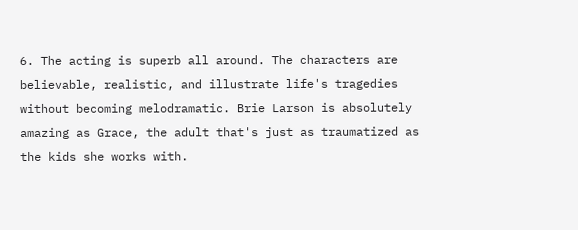6. The acting is superb all around. The characters are believable, realistic, and illustrate life's tragedies without becoming melodramatic. Brie Larson is absolutely amazing as Grace, the adult that's just as traumatized as the kids she works with.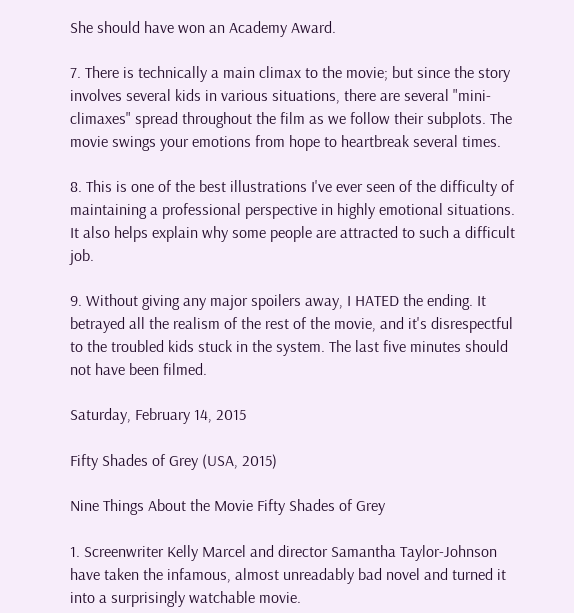She should have won an Academy Award.

7. There is technically a main climax to the movie; but since the story involves several kids in various situations, there are several "mini-climaxes" spread throughout the film as we follow their subplots. The movie swings your emotions from hope to heartbreak several times.

8. This is one of the best illustrations I've ever seen of the difficulty of maintaining a professional perspective in highly emotional situations. It also helps explain why some people are attracted to such a difficult job.

9. Without giving any major spoilers away, I HATED the ending. It betrayed all the realism of the rest of the movie, and it's disrespectful to the troubled kids stuck in the system. The last five minutes should not have been filmed.

Saturday, February 14, 2015

Fifty Shades of Grey (USA, 2015)

Nine Things About the Movie Fifty Shades of Grey

1. Screenwriter Kelly Marcel and director Samantha Taylor-Johnson have taken the infamous, almost unreadably bad novel and turned it into a surprisingly watchable movie.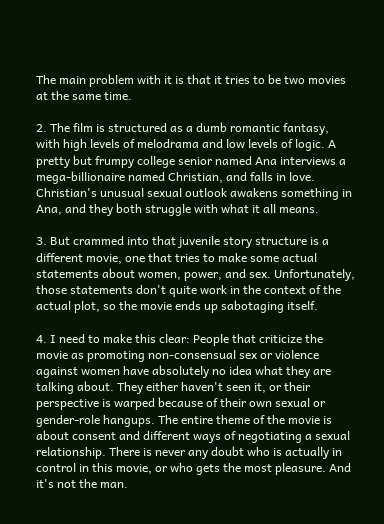The main problem with it is that it tries to be two movies at the same time.

2. The film is structured as a dumb romantic fantasy, with high levels of melodrama and low levels of logic. A pretty but frumpy college senior named Ana interviews a mega-billionaire named Christian, and falls in love. Christian's unusual sexual outlook awakens something in Ana, and they both struggle with what it all means.

3. But crammed into that juvenile story structure is a different movie, one that tries to make some actual statements about women, power, and sex. Unfortunately, those statements don't quite work in the context of the actual plot, so the movie ends up sabotaging itself.

4. I need to make this clear: People that criticize the movie as promoting non-consensual sex or violence against women have absolutely no idea what they are talking about. They either haven't seen it, or their perspective is warped because of their own sexual or gender-role hangups. The entire theme of the movie is about consent and different ways of negotiating a sexual relationship. There is never any doubt who is actually in control in this movie, or who gets the most pleasure. And it's not the man.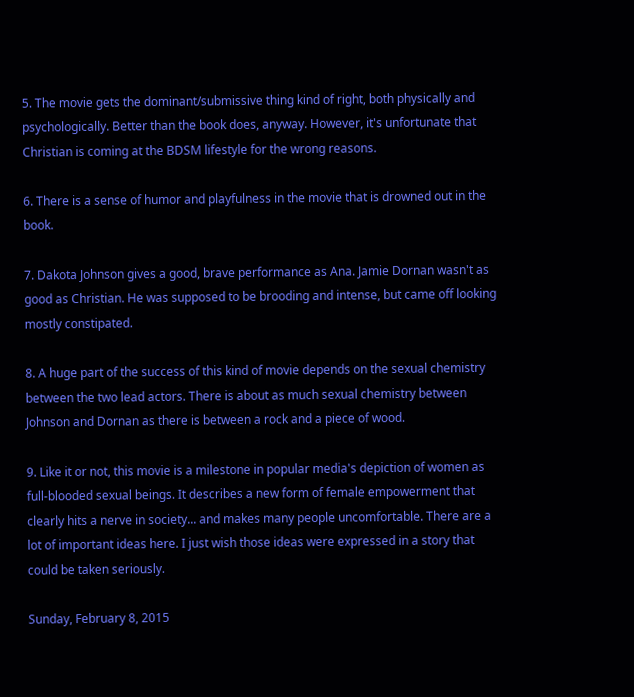5. The movie gets the dominant/submissive thing kind of right, both physically and psychologically. Better than the book does, anyway. However, it's unfortunate that Christian is coming at the BDSM lifestyle for the wrong reasons.

6. There is a sense of humor and playfulness in the movie that is drowned out in the book.

7. Dakota Johnson gives a good, brave performance as Ana. Jamie Dornan wasn't as good as Christian. He was supposed to be brooding and intense, but came off looking mostly constipated.

8. A huge part of the success of this kind of movie depends on the sexual chemistry between the two lead actors. There is about as much sexual chemistry between Johnson and Dornan as there is between a rock and a piece of wood.

9. Like it or not, this movie is a milestone in popular media's depiction of women as full-blooded sexual beings. It describes a new form of female empowerment that clearly hits a nerve in society... and makes many people uncomfortable. There are a lot of important ideas here. I just wish those ideas were expressed in a story that could be taken seriously.

Sunday, February 8, 2015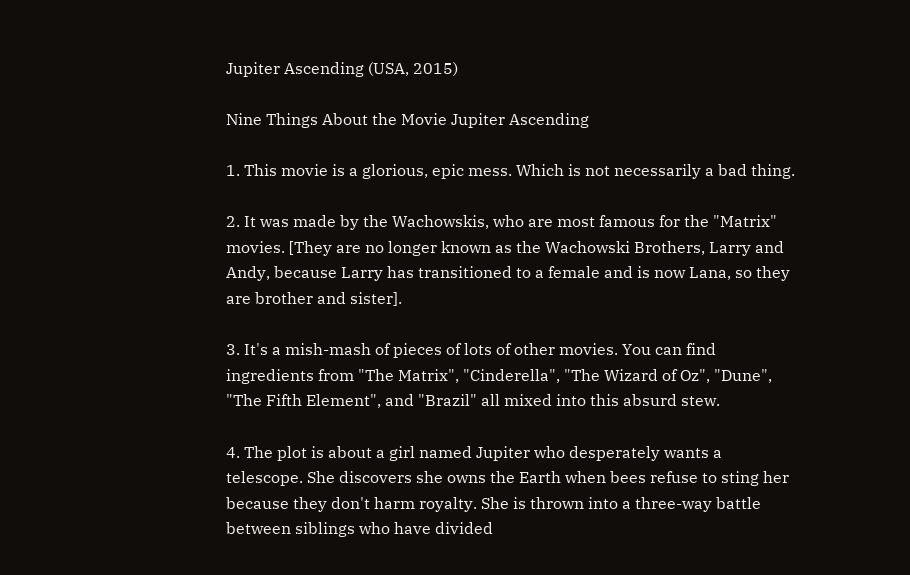Jupiter Ascending (USA, 2015)

Nine Things About the Movie Jupiter Ascending

1. This movie is a glorious, epic mess. Which is not necessarily a bad thing.

2. It was made by the Wachowskis, who are most famous for the "Matrix" movies. [They are no longer known as the Wachowski Brothers, Larry and Andy, because Larry has transitioned to a female and is now Lana, so they are brother and sister].

3. It's a mish-mash of pieces of lots of other movies. You can find ingredients from "The Matrix", "Cinderella", "The Wizard of Oz", "Dune", "The Fifth Element", and "Brazil" all mixed into this absurd stew.

4. The plot is about a girl named Jupiter who desperately wants a telescope. She discovers she owns the Earth when bees refuse to sting her because they don't harm royalty. She is thrown into a three-way battle between siblings who have divided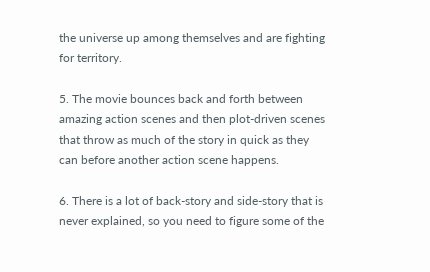the universe up among themselves and are fighting for territory.

5. The movie bounces back and forth between amazing action scenes and then plot-driven scenes that throw as much of the story in quick as they can before another action scene happens.

6. There is a lot of back-story and side-story that is never explained, so you need to figure some of the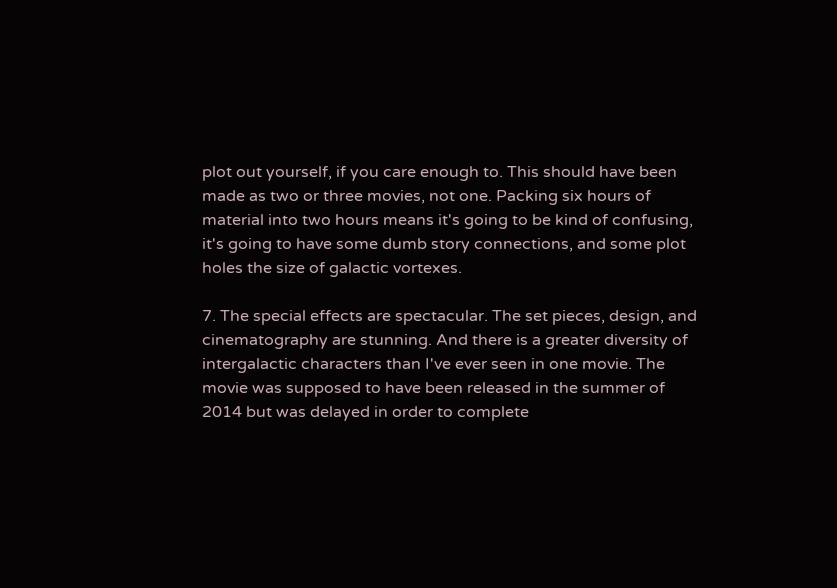plot out yourself, if you care enough to. This should have been made as two or three movies, not one. Packing six hours of material into two hours means it's going to be kind of confusing, it's going to have some dumb story connections, and some plot holes the size of galactic vortexes.

7. The special effects are spectacular. The set pieces, design, and cinematography are stunning. And there is a greater diversity of intergalactic characters than I've ever seen in one movie. The movie was supposed to have been released in the summer of 2014 but was delayed in order to complete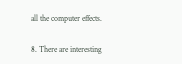all the computer effects.

8. There are interesting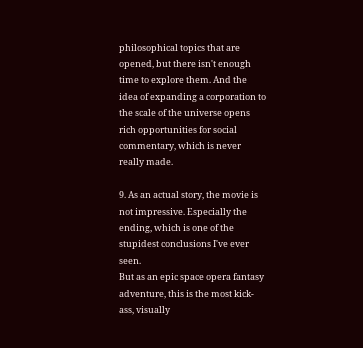philosophical topics that are opened, but there isn't enough time to explore them. And the idea of expanding a corporation to the scale of the universe opens rich opportunities for social commentary, which is never really made.

9. As an actual story, the movie is not impressive. Especially the ending, which is one of the stupidest conclusions I've ever seen.
But as an epic space opera fantasy adventure, this is the most kick-ass, visually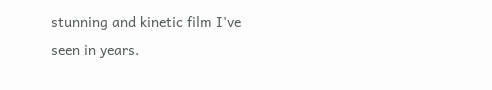stunning and kinetic film I've seen in years.